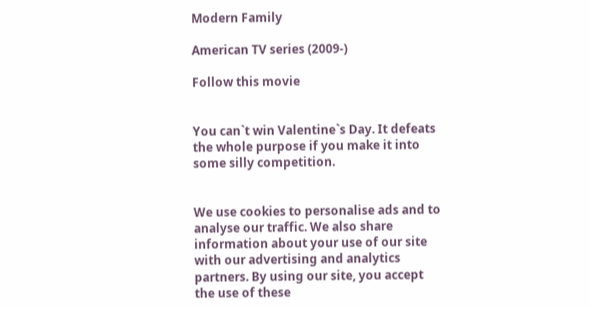Modern Family

American TV series (2009-)

Follow this movie


You can`t win Valentine`s Day. It defeats the whole purpose if you make it into some silly competition.


We use cookies to personalise ads and to analyse our traffic. We also share information about your use of our site with our advertising and analytics partners. By using our site, you accept the use of these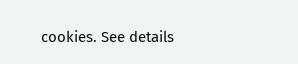cookies. See details